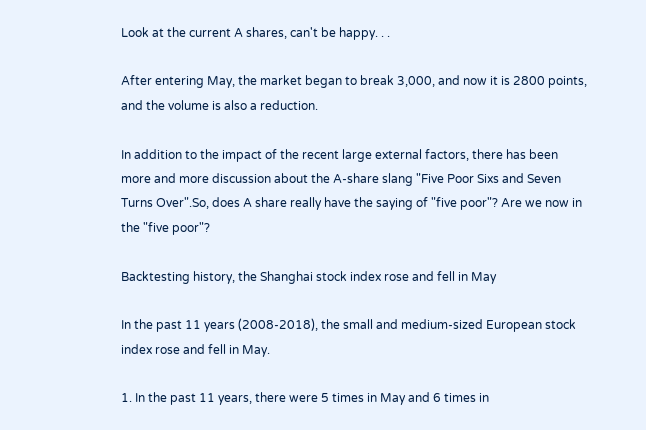Look at the current A shares, can't be happy. . .

After entering May, the market began to break 3,000, and now it is 2800 points, and the volume is also a reduction.

In addition to the impact of the recent large external factors, there has been more and more discussion about the A-share slang "Five Poor Sixs and Seven Turns Over".So, does A share really have the saying of "five poor"? Are we now in the "five poor"?

Backtesting history, the Shanghai stock index rose and fell in May

In the past 11 years (2008-2018), the small and medium-sized European stock index rose and fell in May.

1. In the past 11 years, there were 5 times in May and 6 times in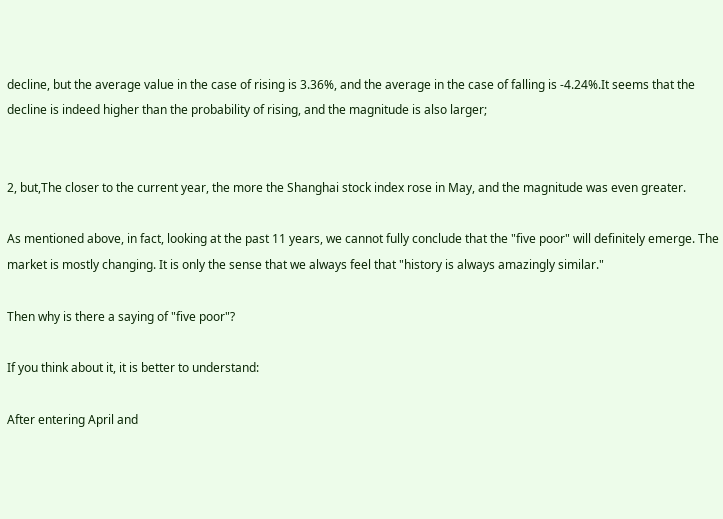decline, but the average value in the case of rising is 3.36%, and the average in the case of falling is -4.24%.It seems that the decline is indeed higher than the probability of rising, and the magnitude is also larger;


2, but,The closer to the current year, the more the Shanghai stock index rose in May, and the magnitude was even greater.

As mentioned above, in fact, looking at the past 11 years, we cannot fully conclude that the "five poor" will definitely emerge. The market is mostly changing. It is only the sense that we always feel that "history is always amazingly similar."

Then why is there a saying of "five poor"?

If you think about it, it is better to understand:

After entering April and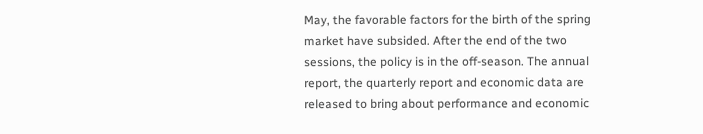May, the favorable factors for the birth of the spring market have subsided. After the end of the two sessions, the policy is in the off-season. The annual report, the quarterly report and economic data are released to bring about performance and economic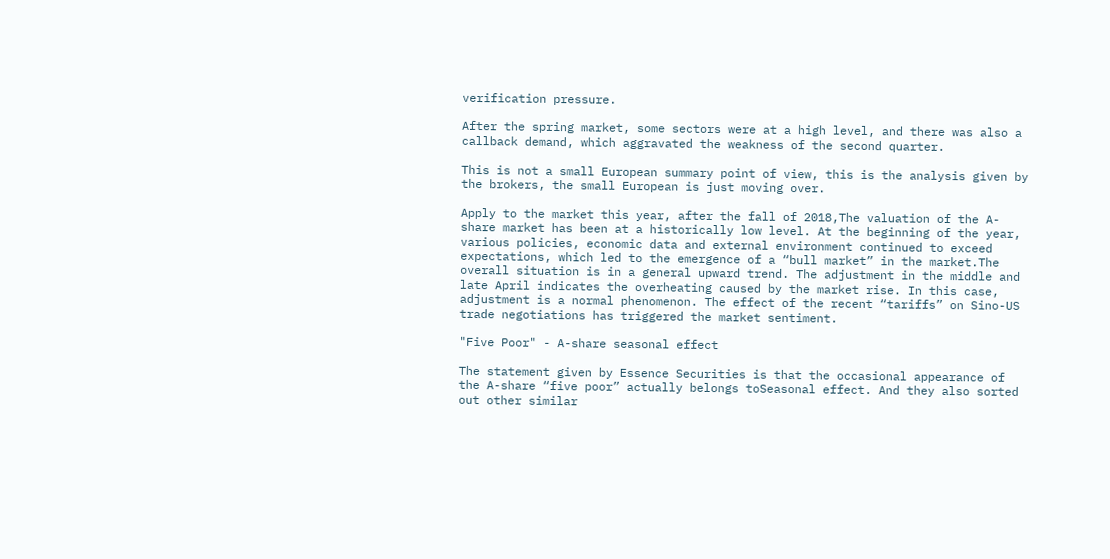verification pressure.

After the spring market, some sectors were at a high level, and there was also a callback demand, which aggravated the weakness of the second quarter.

This is not a small European summary point of view, this is the analysis given by the brokers, the small European is just moving over.

Apply to the market this year, after the fall of 2018,The valuation of the A-share market has been at a historically low level. At the beginning of the year, various policies, economic data and external environment continued to exceed expectations, which led to the emergence of a “bull market” in the market.The overall situation is in a general upward trend. The adjustment in the middle and late April indicates the overheating caused by the market rise. In this case, adjustment is a normal phenomenon. The effect of the recent “tariffs” on Sino-US trade negotiations has triggered the market sentiment.

"Five Poor" - A-share seasonal effect

The statement given by Essence Securities is that the occasional appearance of the A-share “five poor” actually belongs toSeasonal effect. And they also sorted out other similar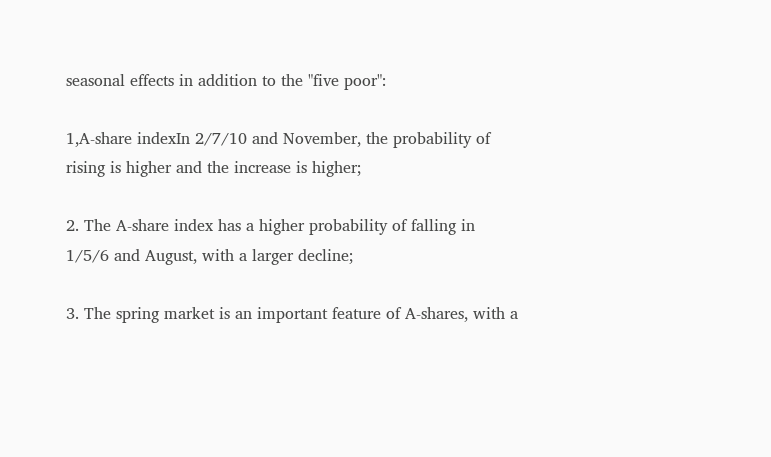seasonal effects in addition to the "five poor":

1,A-share indexIn 2/7/10 and November, the probability of rising is higher and the increase is higher;

2. The A-share index has a higher probability of falling in 1/5/6 and August, with a larger decline;

3. The spring market is an important feature of A-shares, with a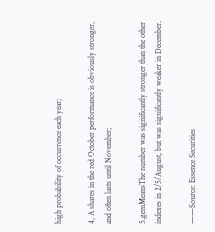high probability of occurrence each year;

4, A shares in the red October performance is obviously stronger, and often lasts until November;

5,gemMeansThe number was significantly stronger than the other indexes in 2/5/August, but was significantly weaker in December.

——Source: Essence Securities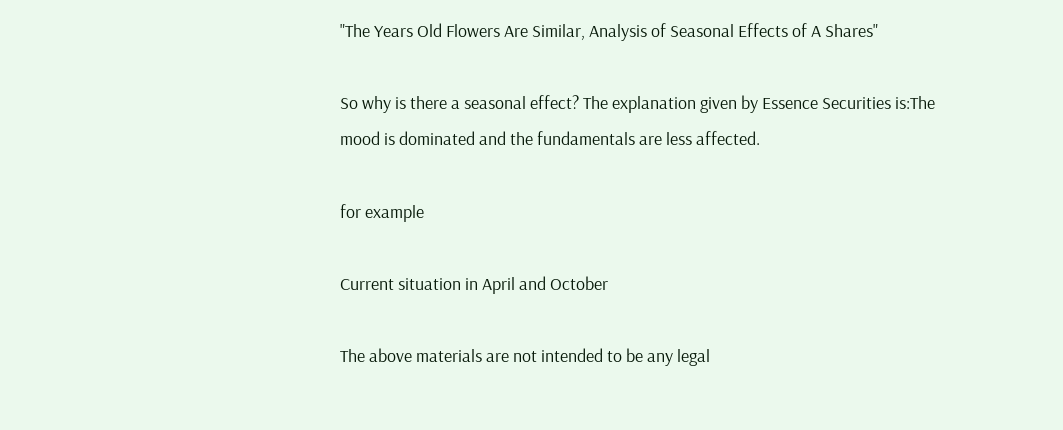"The Years Old Flowers Are Similar, Analysis of Seasonal Effects of A Shares"

So why is there a seasonal effect? The explanation given by Essence Securities is:The mood is dominated and the fundamentals are less affected.

for example

Current situation in April and October

The above materials are not intended to be any legal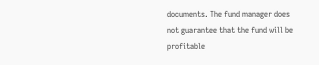documents. The fund manager does not guarantee that the fund will be profitable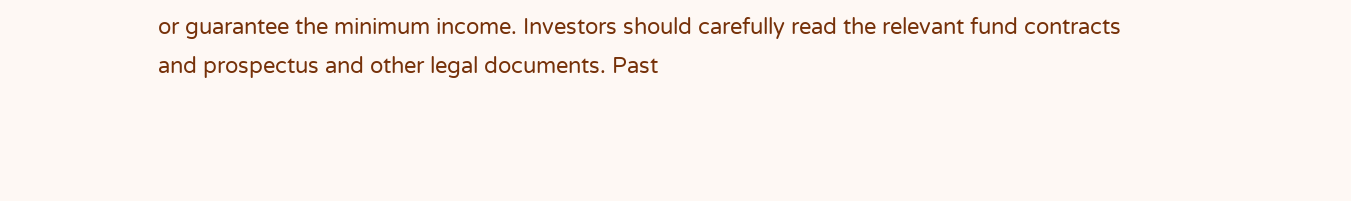or guarantee the minimum income. Investors should carefully read the relevant fund contracts and prospectus and other legal documents. Past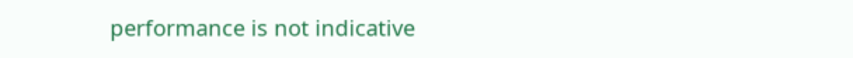performance is not indicative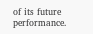of its future performance.